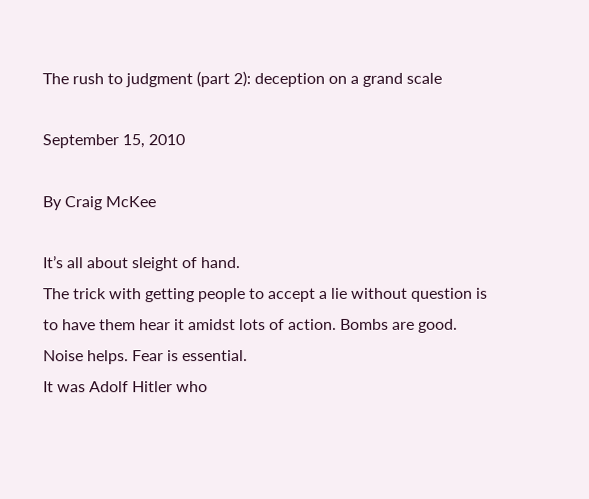The rush to judgment (part 2): deception on a grand scale

September 15, 2010

By Craig McKee

It’s all about sleight of hand.
The trick with getting people to accept a lie without question is to have them hear it amidst lots of action. Bombs are good. Noise helps. Fear is essential.
It was Adolf Hitler who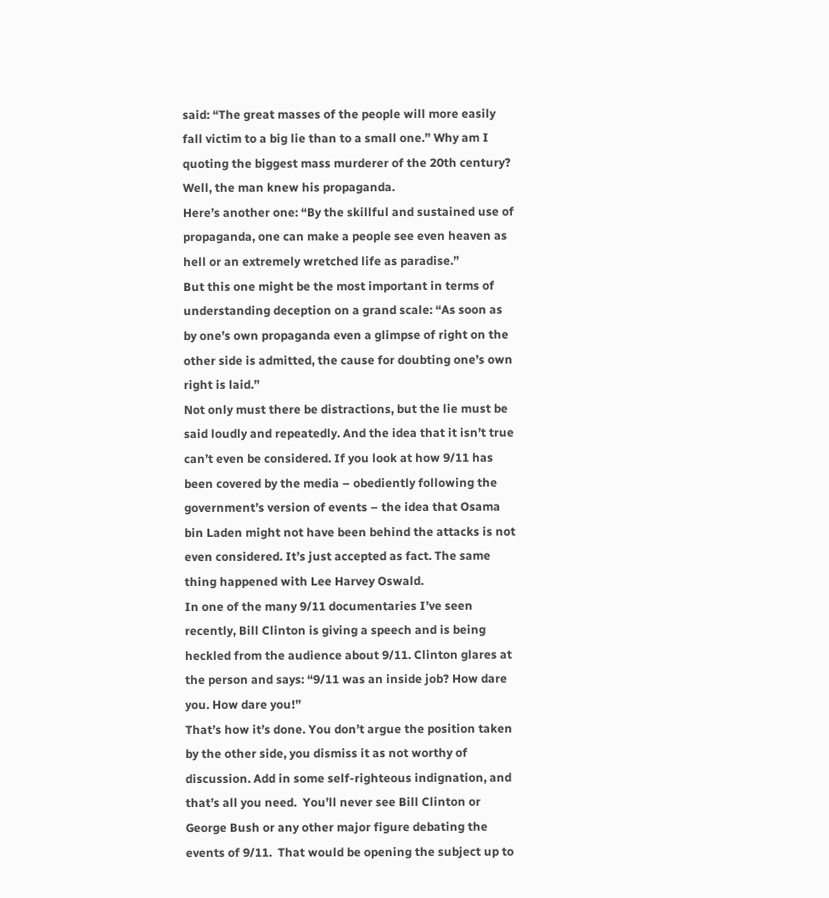said: “The great masses of the people will more easily fall victim to a big lie than to a small one.” Why am I quoting the biggest mass murderer of the 20th century? Well, the man knew his propaganda.
Here’s another one: “By the skillful and sustained use of propaganda, one can make a people see even heaven as hell or an extremely wretched life as paradise.”
But this one might be the most important in terms of understanding deception on a grand scale: “As soon as by one’s own propaganda even a glimpse of right on the other side is admitted, the cause for doubting one’s own right is laid.”
Not only must there be distractions, but the lie must be said loudly and repeatedly. And the idea that it isn’t true can’t even be considered. If you look at how 9/11 has been covered by the media – obediently following the government’s version of events – the idea that Osama bin Laden might not have been behind the attacks is not even considered. It’s just accepted as fact. The same thing happened with Lee Harvey Oswald.
In one of the many 9/11 documentaries I’ve seen recently, Bill Clinton is giving a speech and is being heckled from the audience about 9/11. Clinton glares at the person and says: “9/11 was an inside job? How dare you. How dare you!”
That’s how it’s done. You don’t argue the position taken by the other side, you dismiss it as not worthy of discussion. Add in some self-righteous indignation, and that’s all you need.  You’ll never see Bill Clinton or George Bush or any other major figure debating the events of 9/11.  That would be opening the subject up to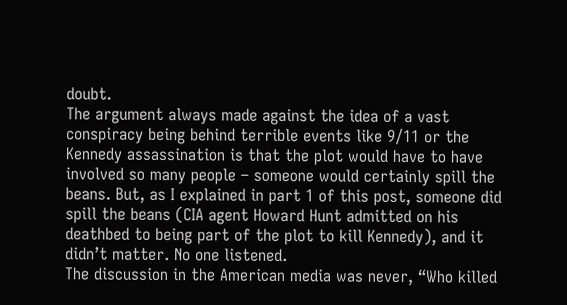doubt.
The argument always made against the idea of a vast conspiracy being behind terrible events like 9/11 or the Kennedy assassination is that the plot would have to have involved so many people – someone would certainly spill the beans. But, as I explained in part 1 of this post, someone did spill the beans (CIA agent Howard Hunt admitted on his deathbed to being part of the plot to kill Kennedy), and it didn’t matter. No one listened.
The discussion in the American media was never, “Who killed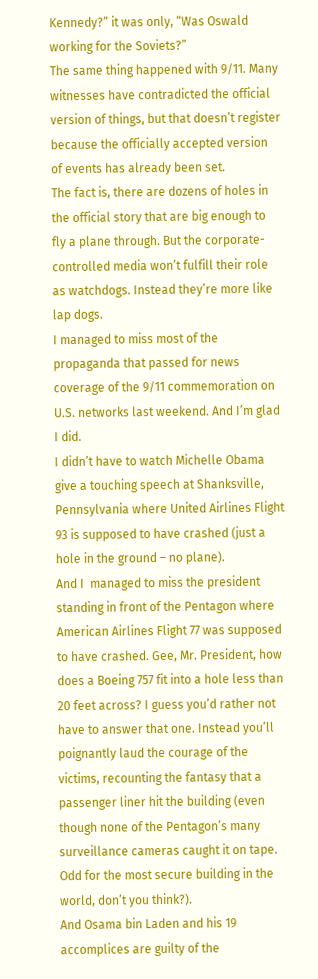Kennedy?” it was only, “Was Oswald working for the Soviets?”
The same thing happened with 9/11. Many witnesses have contradicted the official version of things, but that doesn’t register because the officially accepted version of events has already been set.
The fact is, there are dozens of holes in the official story that are big enough to fly a plane through. But the corporate-controlled media won’t fulfill their role as watchdogs. Instead they’re more like lap dogs.
I managed to miss most of the propaganda that passed for news coverage of the 9/11 commemoration on U.S. networks last weekend. And I’m glad I did.
I didn’t have to watch Michelle Obama give a touching speech at Shanksville, Pennsylvania where United Airlines Flight 93 is supposed to have crashed (just a hole in the ground – no plane).
And I  managed to miss the president standing in front of the Pentagon where American Airlines Flight 77 was supposed to have crashed. Gee, Mr. President, how does a Boeing 757 fit into a hole less than 20 feet across? I guess you’d rather not have to answer that one. Instead you’ll poignantly laud the courage of the victims, recounting the fantasy that a passenger liner hit the building (even though none of the Pentagon’s many surveillance cameras caught it on tape. Odd for the most secure building in the world, don’t you think?).
And Osama bin Laden and his 19 accomplices are guilty of the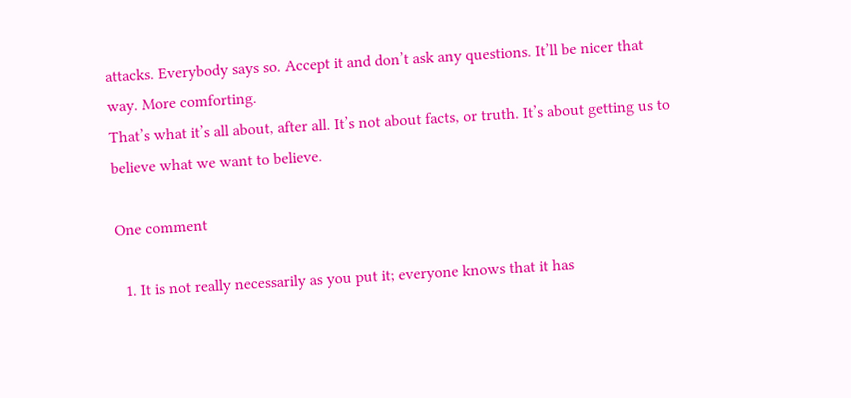attacks. Everybody says so. Accept it and don’t ask any questions. It’ll be nicer that way. More comforting.
That’s what it’s all about, after all. It’s not about facts, or truth. It’s about getting us to believe what we want to believe.

One comment

  1. It is not really necessarily as you put it; everyone knows that it has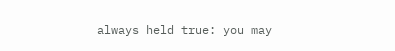always held true: you may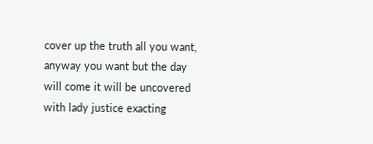cover up the truth all you want, anyway you want but the day will come it will be uncovered with lady justice exacting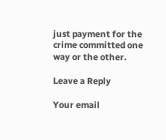just payment for the crime committed one way or the other.

Leave a Reply

Your email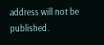address will not be published.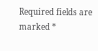Required fields are marked *